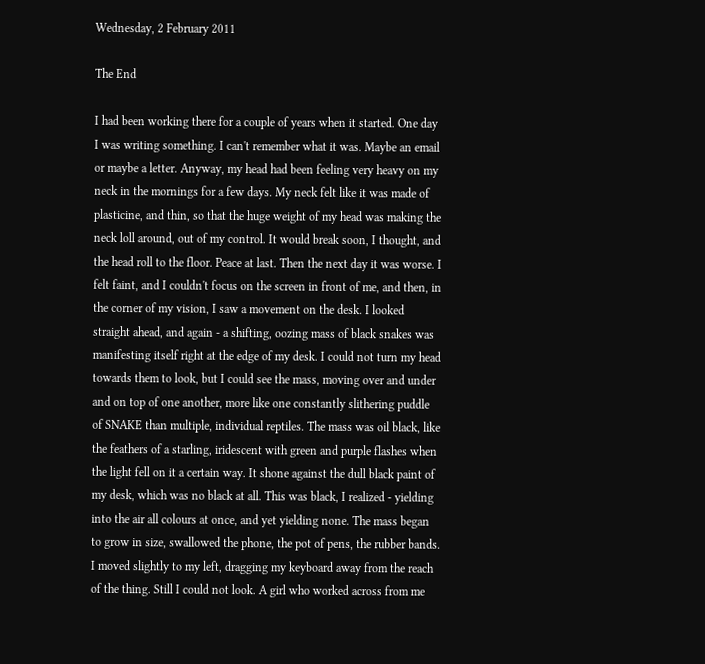Wednesday, 2 February 2011

The End

I had been working there for a couple of years when it started. One day I was writing something. I can't remember what it was. Maybe an email or maybe a letter. Anyway, my head had been feeling very heavy on my neck in the mornings for a few days. My neck felt like it was made of plasticine, and thin, so that the huge weight of my head was making the neck loll around, out of my control. It would break soon, I thought, and the head roll to the floor. Peace at last. Then the next day it was worse. I felt faint, and I couldn't focus on the screen in front of me, and then, in the corner of my vision, I saw a movement on the desk. I looked straight ahead, and again - a shifting, oozing mass of black snakes was manifesting itself right at the edge of my desk. I could not turn my head towards them to look, but I could see the mass, moving over and under and on top of one another, more like one constantly slithering puddle of SNAKE than multiple, individual reptiles. The mass was oil black, like the feathers of a starling, iridescent with green and purple flashes when the light fell on it a certain way. It shone against the dull black paint of my desk, which was no black at all. This was black, I realized - yielding into the air all colours at once, and yet yielding none. The mass began to grow in size, swallowed the phone, the pot of pens, the rubber bands. I moved slightly to my left, dragging my keyboard away from the reach of the thing. Still I could not look. A girl who worked across from me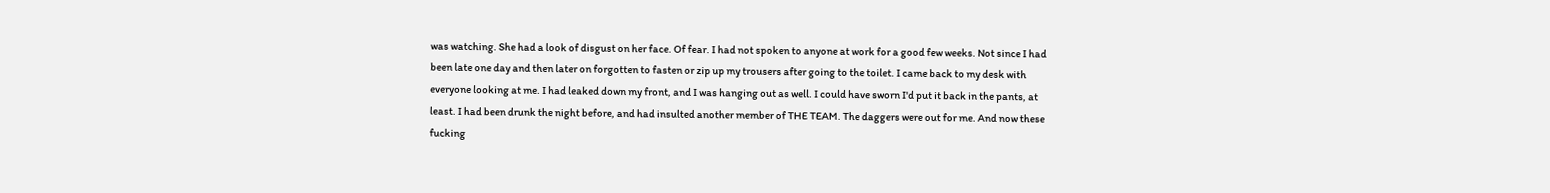was watching. She had a look of disgust on her face. Of fear. I had not spoken to anyone at work for a good few weeks. Not since I had been late one day and then later on forgotten to fasten or zip up my trousers after going to the toilet. I came back to my desk with everyone looking at me. I had leaked down my front, and I was hanging out as well. I could have sworn I'd put it back in the pants, at least. I had been drunk the night before, and had insulted another member of THE TEAM. The daggers were out for me. And now these fucking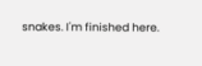snakes. I'm finished here.